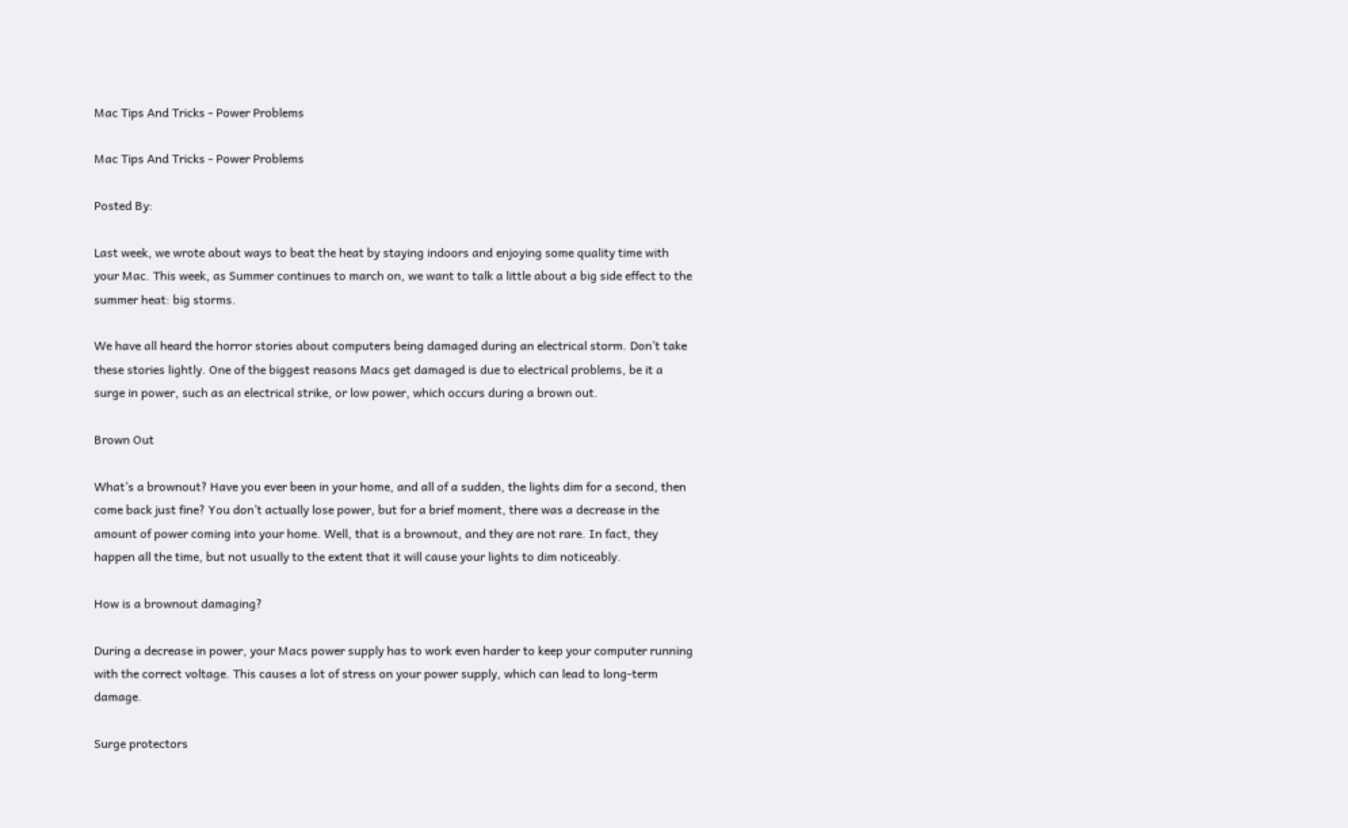Mac Tips And Tricks - Power Problems

Mac Tips And Tricks - Power Problems

Posted By:

Last week, we wrote about ways to beat the heat by staying indoors and enjoying some quality time with your Mac. This week, as Summer continues to march on, we want to talk a little about a big side effect to the summer heat: big storms.

We have all heard the horror stories about computers being damaged during an electrical storm. Don’t take these stories lightly. One of the biggest reasons Macs get damaged is due to electrical problems, be it a surge in power, such as an electrical strike, or low power, which occurs during a brown out.

Brown Out

What’s a brownout? Have you ever been in your home, and all of a sudden, the lights dim for a second, then come back just fine? You don’t actually lose power, but for a brief moment, there was a decrease in the amount of power coming into your home. Well, that is a brownout, and they are not rare. In fact, they happen all the time, but not usually to the extent that it will cause your lights to dim noticeably.

How is a brownout damaging?

During a decrease in power, your Macs power supply has to work even harder to keep your computer running with the correct voltage. This causes a lot of stress on your power supply, which can lead to long-term damage.

Surge protectors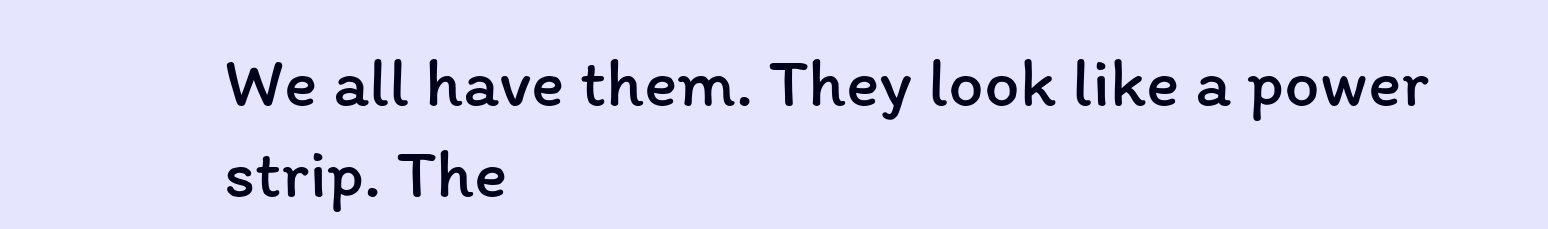We all have them. They look like a power strip. The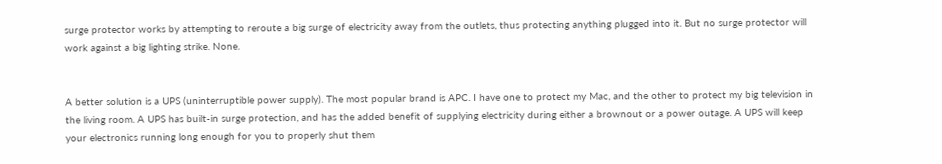surge protector works by attempting to reroute a big surge of electricity away from the outlets, thus protecting anything plugged into it. But no surge protector will work against a big lighting strike. None.


A better solution is a UPS (uninterruptible power supply). The most popular brand is APC. I have one to protect my Mac, and the other to protect my big television in the living room. A UPS has built-in surge protection, and has the added benefit of supplying electricity during either a brownout or a power outage. A UPS will keep your electronics running long enough for you to properly shut them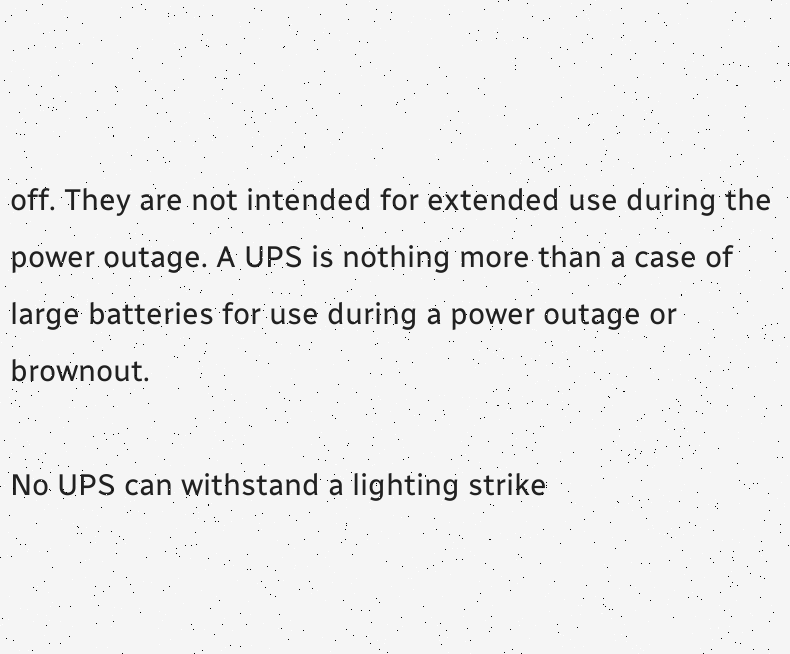off. They are not intended for extended use during the power outage. A UPS is nothing more than a case of large batteries for use during a power outage or brownout.

No UPS can withstand a lighting strike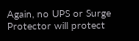Again, no UPS or Surge Protector will protect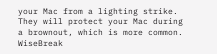your Mac from a lighting strike. They will protect your Mac during a brownout, which is more common. WiseBreak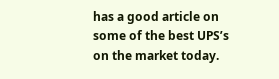has a good article on some of the best UPS’s on the market today.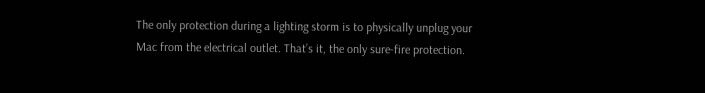The only protection during a lighting storm is to physically unplug your Mac from the electrical outlet. That’s it, the only sure-fire protection.